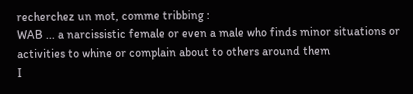recherchez un mot, comme tribbing :
WAB ... a narcissistic female or even a male who finds minor situations or activities to whine or complain about to others around them
I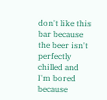don't like this bar because the beer isn't perfectly chilled and I'm bored because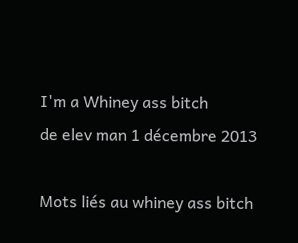I'm a Whiney ass bitch
de elev man 1 décembre 2013

Mots liés au whiney ass bitch